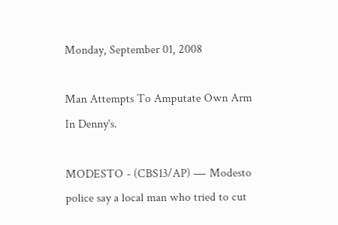Monday, September 01, 2008

Man Attempts To Amputate Own Arm In Denny's.

MODESTO - (CBS13/AP) ― Modesto police say a local man who tried to cut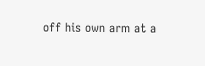off his own arm at a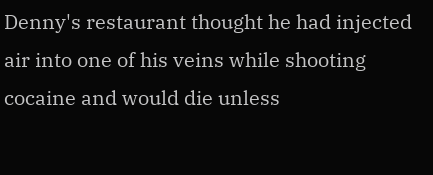Denny's restaurant thought he had injected air into one of his veins while shooting cocaine and would die unless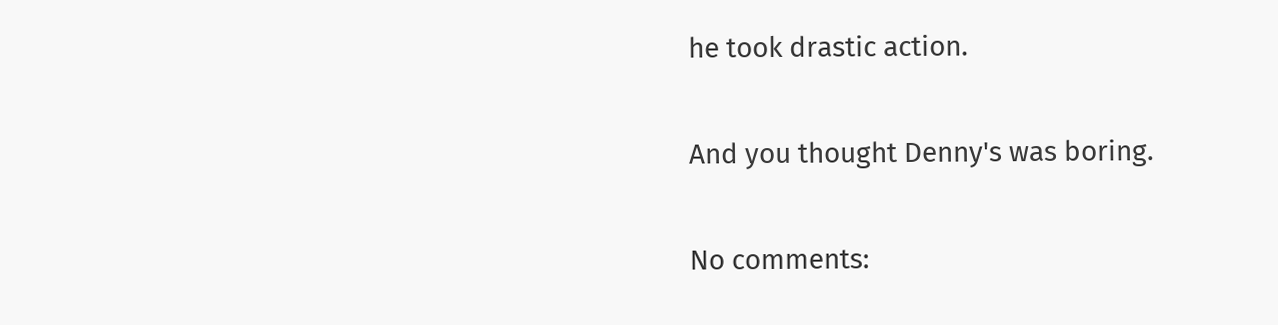he took drastic action.

And you thought Denny's was boring.

No comments: